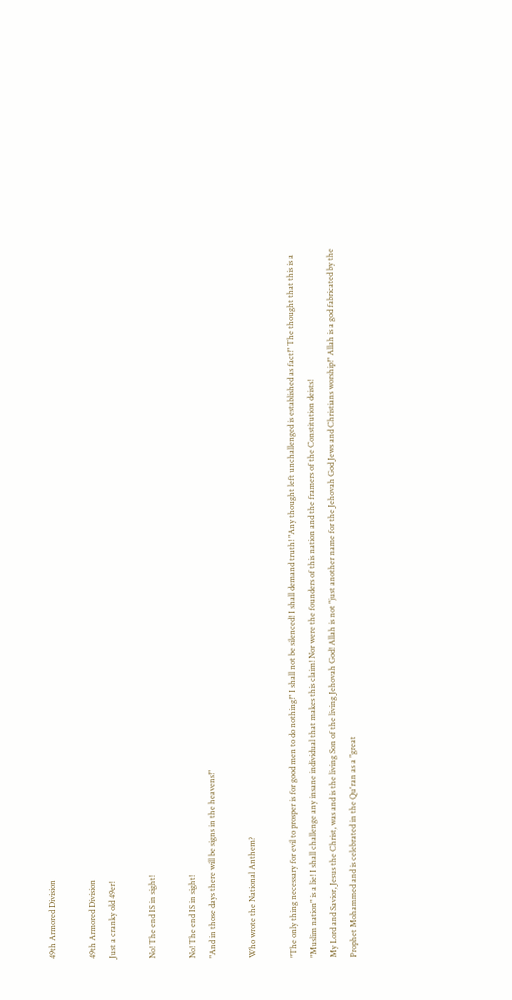49th Armored Division

49th Armored Division
Just a cranky old 49er!

No! The end IS in sight!

No! The end IS in sight!
"And in those days there will be signs in the heavens!"

Who wrote the National Anthem?

"The only thing necessary for evil to prosper is for good men to do nothing!" I shall not be silenced! I shall demand truth! "Any thought left unchallenged is established as fact!" The thought that this is a "Muslim nation" is a lie! I shall challenge any insane individual that makes this claim! Nor were the founders of this nation and the framers of the Constitution deists!
My Lord and Savior, Jesus the Christ, was and is the living Son of the living Jehovah God! Allah is not "just another name for the Jehovah God Jews and Christians worship!" Allah is a god fabricated by the Prophet Mohammed and is celebrated in the Qu'ran as a "great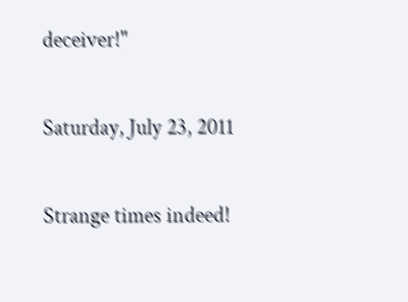deceiver!"

Saturday, July 23, 2011

Strange times indeed!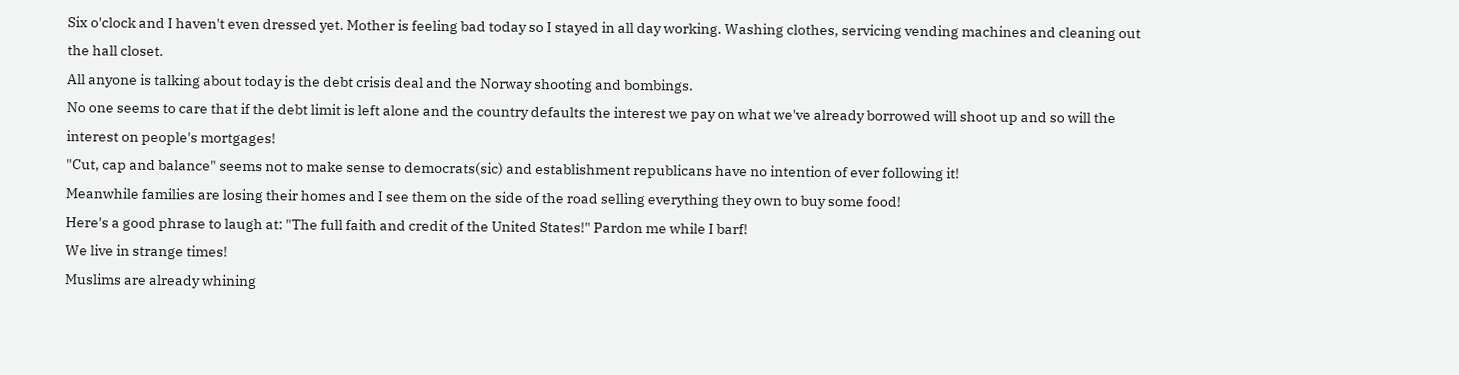Six o'clock and I haven't even dressed yet. Mother is feeling bad today so I stayed in all day working. Washing clothes, servicing vending machines and cleaning out the hall closet.
All anyone is talking about today is the debt crisis deal and the Norway shooting and bombings.
No one seems to care that if the debt limit is left alone and the country defaults the interest we pay on what we've already borrowed will shoot up and so will the interest on people's mortgages!
"Cut, cap and balance" seems not to make sense to democrats(sic) and establishment republicans have no intention of ever following it!
Meanwhile families are losing their homes and I see them on the side of the road selling everything they own to buy some food!
Here's a good phrase to laugh at: "The full faith and credit of the United States!" Pardon me while I barf!
We live in strange times!
Muslims are already whining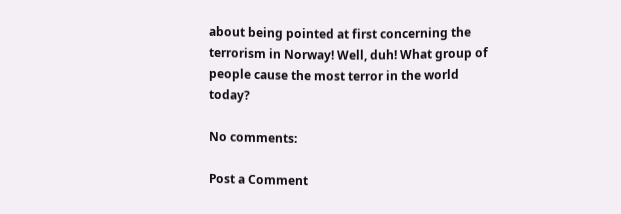about being pointed at first concerning the terrorism in Norway! Well, duh! What group of people cause the most terror in the world today?

No comments:

Post a Comment